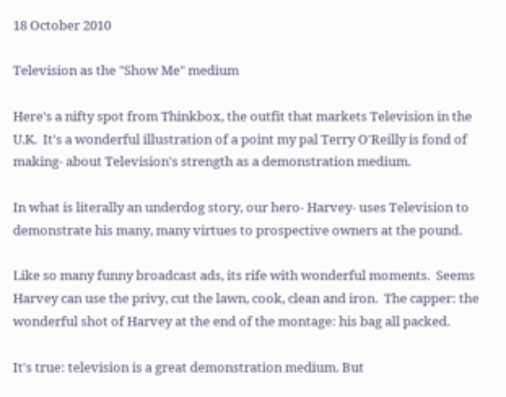18 October 2010

Television as the "Show Me" medium

Here's a nifty spot from Thinkbox, the outfit that markets Television in the U.K.  It's a wonderful illustration of a point my pal Terry O'Reilly is fond of making- about Television's strength as a demonstration medium.

In what is literally an underdog story, our hero- Harvey- uses Television to demonstrate his many, many virtues to prospective owners at the pound.

Like so many funny broadcast ads, its rife with wonderful moments.  Seems Harvey can use the privy, cut the lawn, cook, clean and iron.  The capper: the wonderful shot of Harvey at the end of the montage: his bag all packed.

It's true: television is a great demonstration medium. But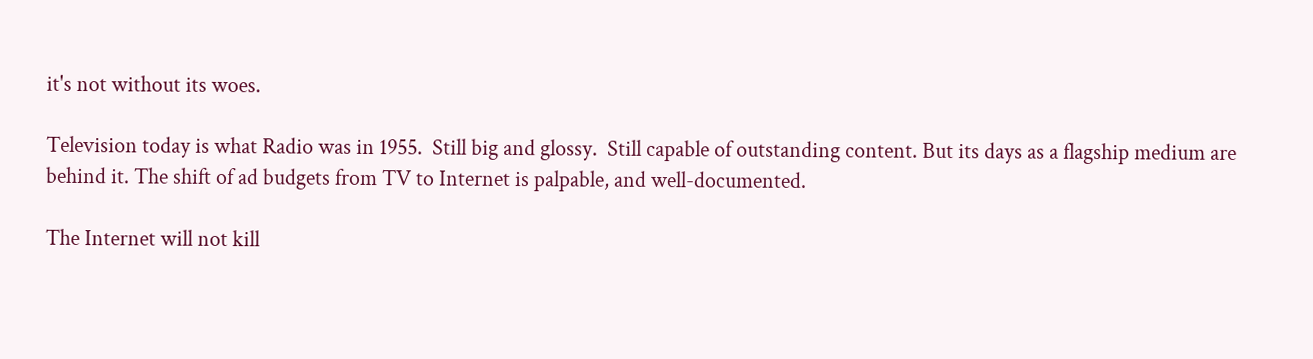it's not without its woes.

Television today is what Radio was in 1955.  Still big and glossy.  Still capable of outstanding content. But its days as a flagship medium are behind it. The shift of ad budgets from TV to Internet is palpable, and well-documented.

The Internet will not kill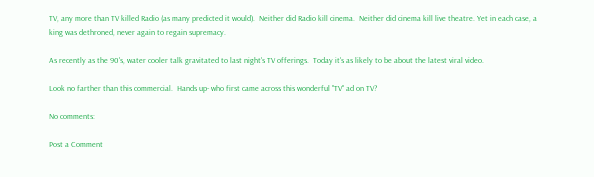TV, any more than TV killed Radio (as many predicted it would).  Neither did Radio kill cinema.  Neither did cinema kill live theatre. Yet in each case, a king was dethroned, never again to regain supremacy.

As recently as the 90's, water cooler talk gravitated to last night's TV offerings.  Today it's as likely to be about the latest viral video.

Look no farther than this commercial.  Hands up- who first came across this wonderful "TV" ad on TV?

No comments:

Post a Comment